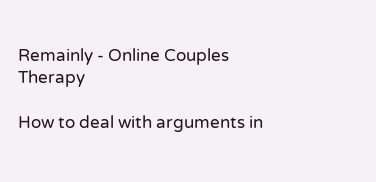Remainly - Online Couples Therapy

How to deal with arguments in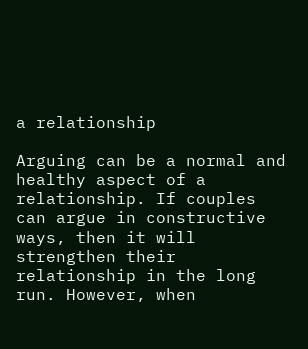a relationship

Arguing can be a normal and healthy aspect of a relationship. If couples can argue in constructive ways, then it will strengthen their relationship in the long run. However, when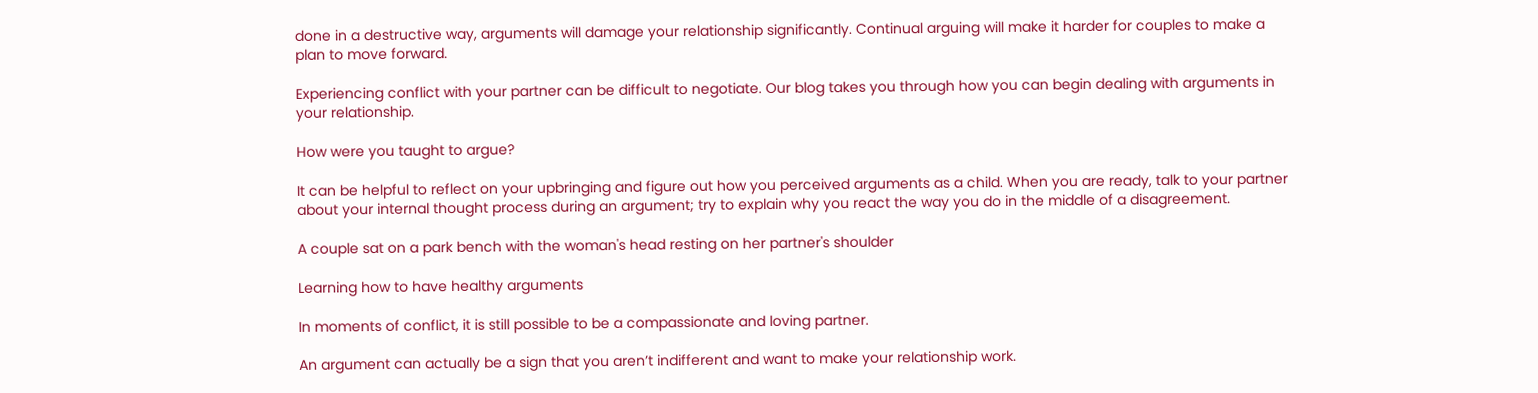done in a destructive way, arguments will damage your relationship significantly. Continual arguing will make it harder for couples to make a plan to move forward.

Experiencing conflict with your partner can be difficult to negotiate. Our blog takes you through how you can begin dealing with arguments in your relationship.

How were you taught to argue?

It can be helpful to reflect on your upbringing and figure out how you perceived arguments as a child. When you are ready, talk to your partner about your internal thought process during an argument; try to explain why you react the way you do in the middle of a disagreement.

A couple sat on a park bench with the woman's head resting on her partner's shoulder

Learning how to have healthy arguments

In moments of conflict, it is still possible to be a compassionate and loving partner.

An argument can actually be a sign that you aren’t indifferent and want to make your relationship work.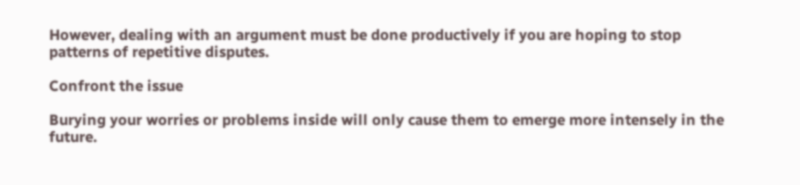However, dealing with an argument must be done productively if you are hoping to stop patterns of repetitive disputes.

Confront the issue

Burying your worries or problems inside will only cause them to emerge more intensely in the future.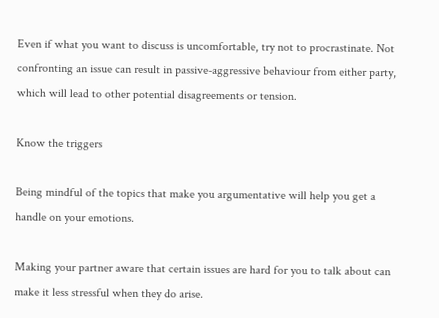Even if what you want to discuss is uncomfortable, try not to procrastinate. Not confronting an issue can result in passive-aggressive behaviour from either party, which will lead to other potential disagreements or tension.

Know the triggers

Being mindful of the topics that make you argumentative will help you get a handle on your emotions.

Making your partner aware that certain issues are hard for you to talk about can make it less stressful when they do arise.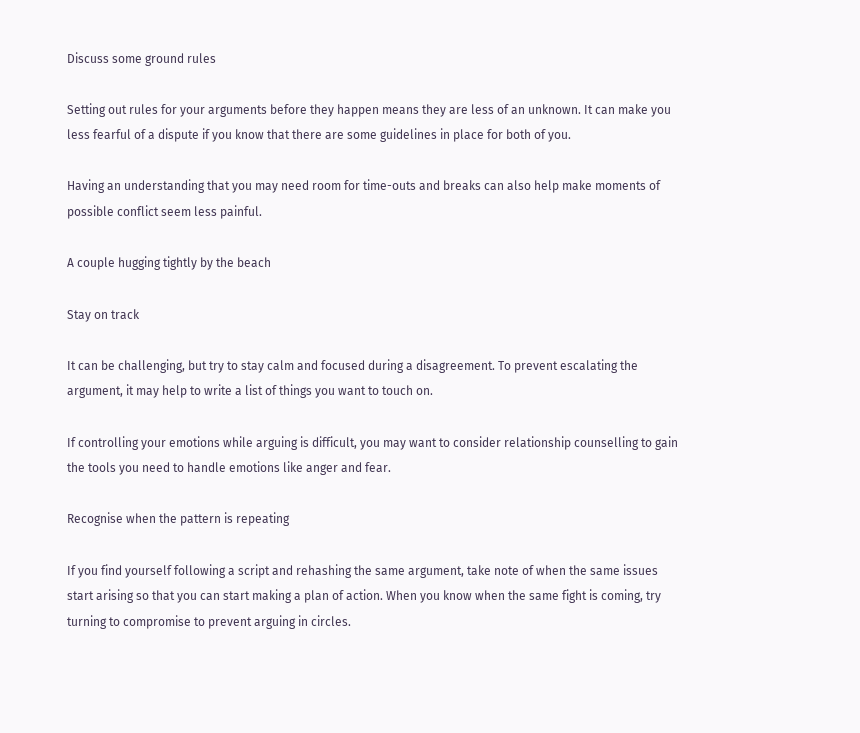Discuss some ground rules

Setting out rules for your arguments before they happen means they are less of an unknown. It can make you less fearful of a dispute if you know that there are some guidelines in place for both of you.

Having an understanding that you may need room for time-outs and breaks can also help make moments of possible conflict seem less painful.

A couple hugging tightly by the beach

Stay on track

It can be challenging, but try to stay calm and focused during a disagreement. To prevent escalating the argument, it may help to write a list of things you want to touch on.

If controlling your emotions while arguing is difficult, you may want to consider relationship counselling to gain the tools you need to handle emotions like anger and fear.

Recognise when the pattern is repeating

If you find yourself following a script and rehashing the same argument, take note of when the same issues start arising so that you can start making a plan of action. When you know when the same fight is coming, try turning to compromise to prevent arguing in circles.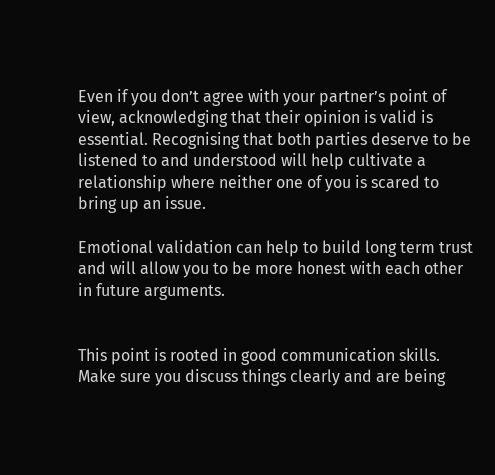Even if you don’t agree with your partner’s point of view, acknowledging that their opinion is valid is essential. Recognising that both parties deserve to be listened to and understood will help cultivate a relationship where neither one of you is scared to bring up an issue.

Emotional validation can help to build long term trust and will allow you to be more honest with each other in future arguments.


This point is rooted in good communication skills. Make sure you discuss things clearly and are being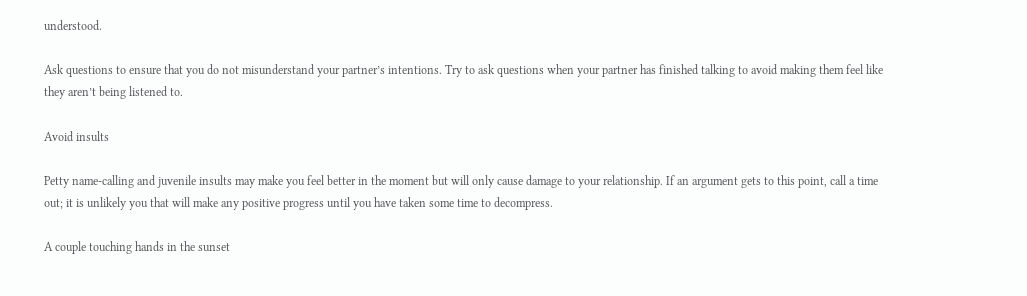understood.

Ask questions to ensure that you do not misunderstand your partner’s intentions. Try to ask questions when your partner has finished talking to avoid making them feel like they aren’t being listened to.

Avoid insults

Petty name-calling and juvenile insults may make you feel better in the moment but will only cause damage to your relationship. If an argument gets to this point, call a time out; it is unlikely you that will make any positive progress until you have taken some time to decompress.

A couple touching hands in the sunset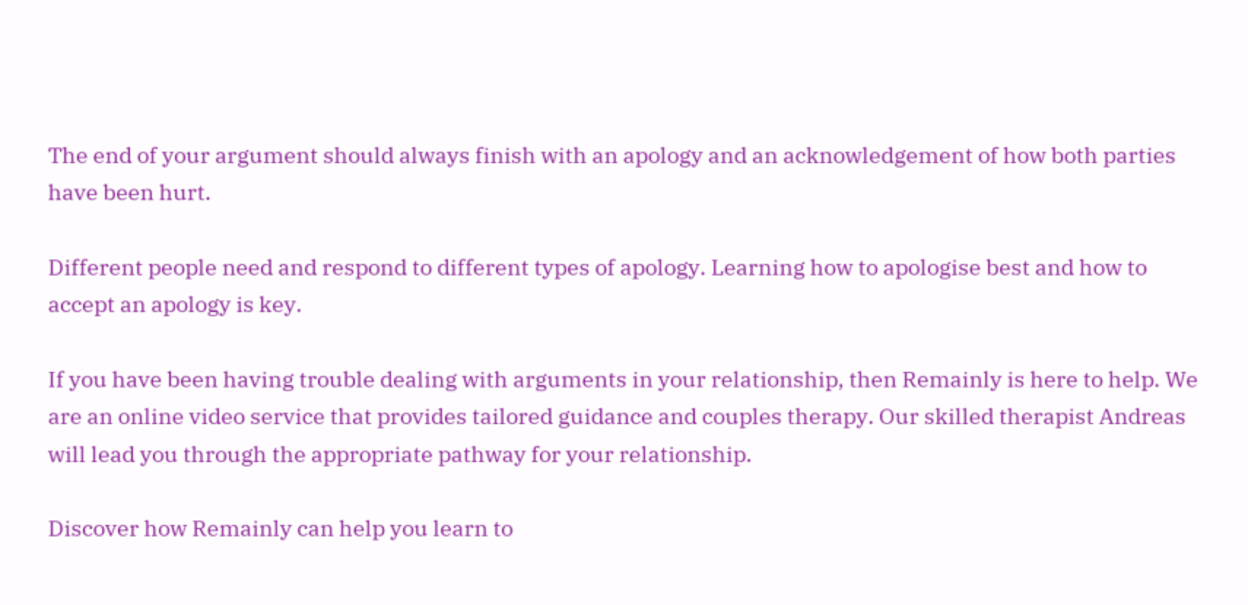The end of your argument should always finish with an apology and an acknowledgement of how both parties have been hurt.

Different people need and respond to different types of apology. Learning how to apologise best and how to accept an apology is key.

If you have been having trouble dealing with arguments in your relationship, then Remainly is here to help. We are an online video service that provides tailored guidance and couples therapy. Our skilled therapist Andreas will lead you through the appropriate pathway for your relationship.

Discover how Remainly can help you learn to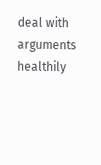deal with arguments healthily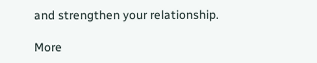and strengthen your relationship.

More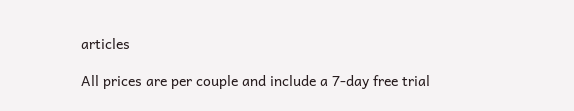articles

All prices are per couple and include a 7-day free trial